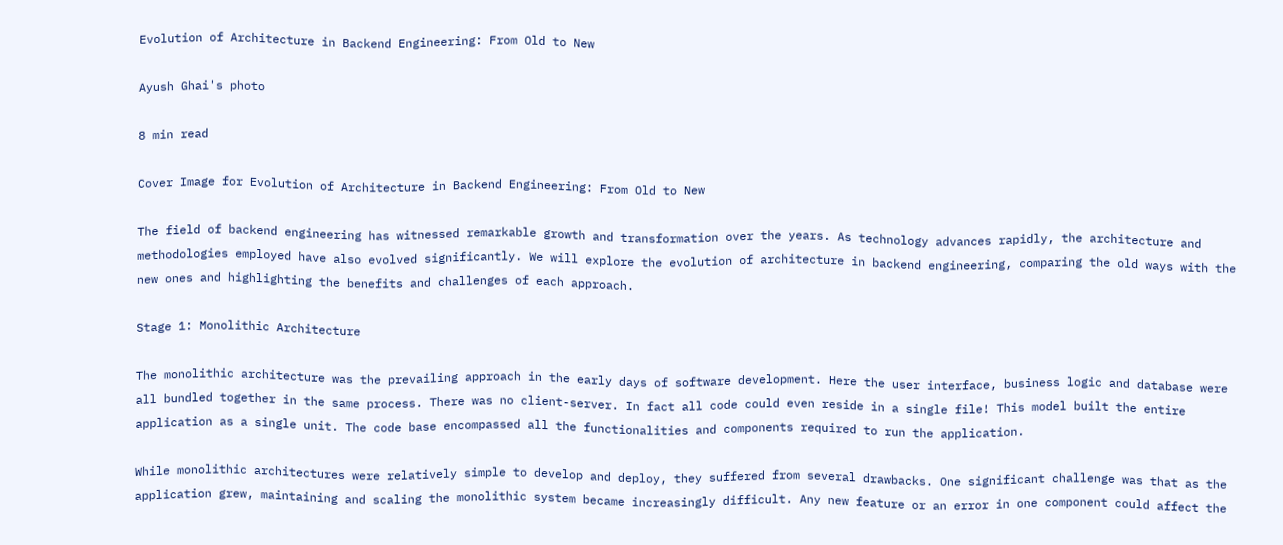Evolution of Architecture in Backend Engineering: From Old to New

Ayush Ghai's photo

8 min read

Cover Image for Evolution of Architecture in Backend Engineering: From Old to New

The field of backend engineering has witnessed remarkable growth and transformation over the years. As technology advances rapidly, the architecture and methodologies employed have also evolved significantly. We will explore the evolution of architecture in backend engineering, comparing the old ways with the new ones and highlighting the benefits and challenges of each approach.

Stage 1: Monolithic Architecture

The monolithic architecture was the prevailing approach in the early days of software development. Here the user interface, business logic and database were all bundled together in the same process. There was no client-server. In fact all code could even reside in a single file! This model built the entire application as a single unit. The code base encompassed all the functionalities and components required to run the application.

While monolithic architectures were relatively simple to develop and deploy, they suffered from several drawbacks. One significant challenge was that as the application grew, maintaining and scaling the monolithic system became increasingly difficult. Any new feature or an error in one component could affect the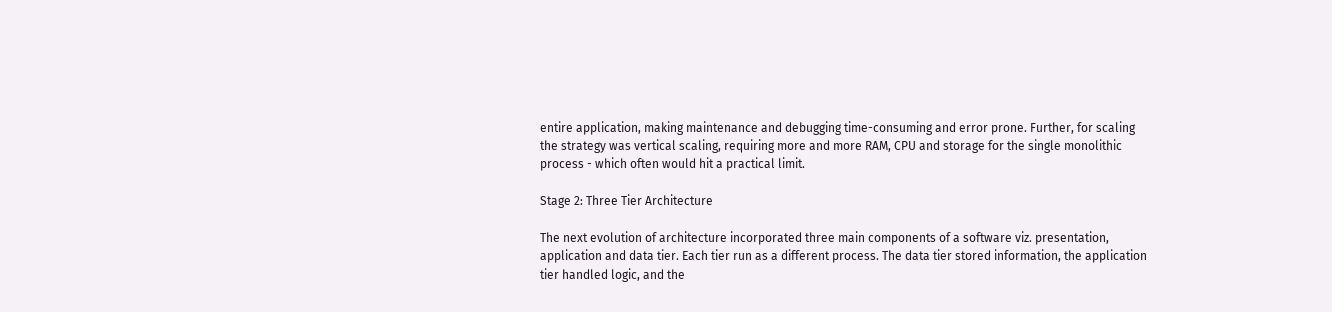entire application, making maintenance and debugging time-consuming and error prone. Further, for scaling the strategy was vertical scaling, requiring more and more RAM, CPU and storage for the single monolithic process - which often would hit a practical limit.

Stage 2: Three Tier Architecture

The next evolution of architecture incorporated three main components of a software viz. presentation, application and data tier. Each tier run as a different process. The data tier stored information, the application tier handled logic, and the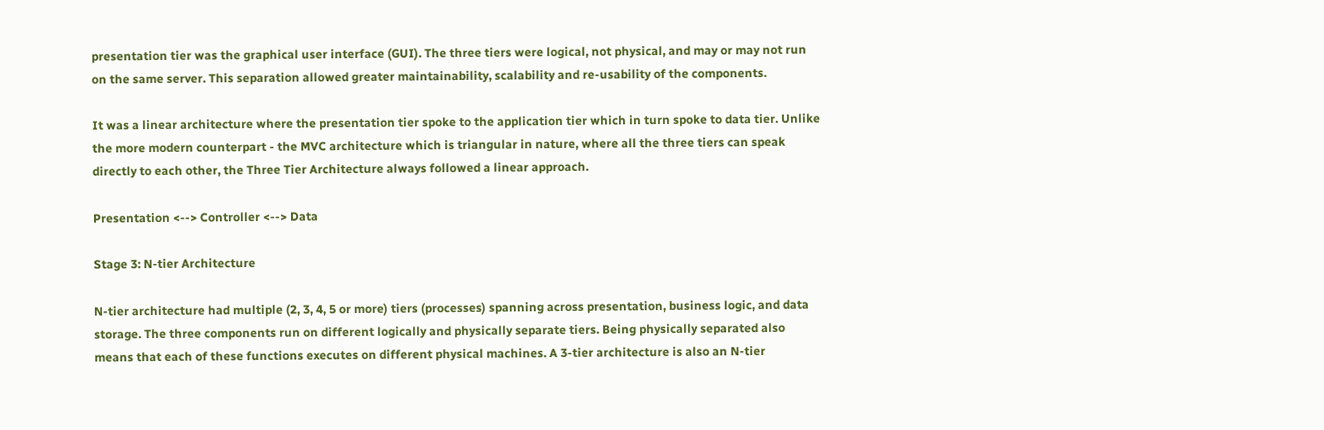presentation tier was the graphical user interface (GUI). The three tiers were logical, not physical, and may or may not run on the same server. This separation allowed greater maintainability, scalability and re-usability of the components.

It was a linear architecture where the presentation tier spoke to the application tier which in turn spoke to data tier. Unlike the more modern counterpart - the MVC architecture which is triangular in nature, where all the three tiers can speak directly to each other, the Three Tier Architecture always followed a linear approach.

Presentation <--> Controller <--> Data

Stage 3: N-tier Architecture

N-tier architecture had multiple (2, 3, 4, 5 or more) tiers (processes) spanning across presentation, business logic, and data storage. The three components run on different logically and physically separate tiers. Being physically separated also means that each of these functions executes on different physical machines. A 3-tier architecture is also an N-tier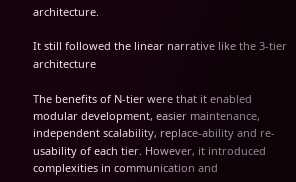architecture.

It still followed the linear narrative like the 3-tier architecture

The benefits of N-tier were that it enabled modular development, easier maintenance, independent scalability, replace-ability and re-usability of each tier. However, it introduced complexities in communication and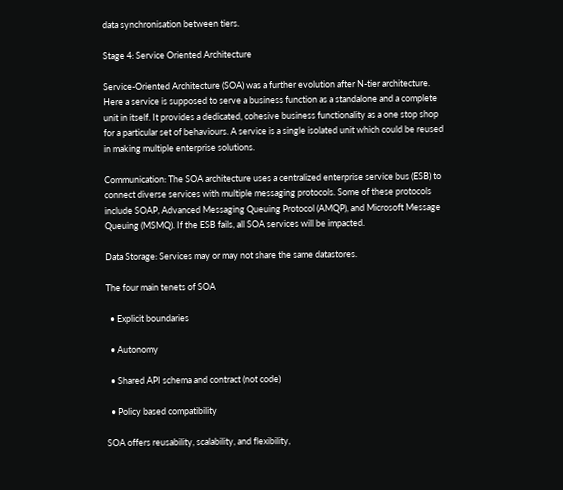data synchronisation between tiers.

Stage 4: Service Oriented Architecture

Service-Oriented Architecture (SOA) was a further evolution after N-tier architecture. Here a service is supposed to serve a business function as a standalone and a complete unit in itself. It provides a dedicated, cohesive business functionality as a one stop shop for a particular set of behaviours. A service is a single isolated unit which could be reused in making multiple enterprise solutions.

Communication: The SOA architecture uses a centralized enterprise service bus (ESB) to connect diverse services with multiple messaging protocols. Some of these protocols include SOAP, Advanced Messaging Queuing Protocol (AMQP), and Microsoft Message Queuing (MSMQ). If the ESB fails, all SOA services will be impacted.

Data Storage: Services may or may not share the same datastores.

The four main tenets of SOA

  • Explicit boundaries

  • Autonomy

  • Shared API schema and contract (not code)

  • Policy based compatibility

SOA offers reusability, scalability, and flexibility,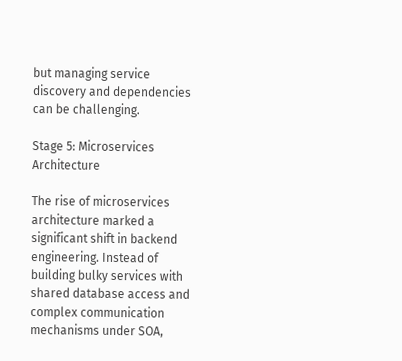but managing service discovery and dependencies can be challenging.

Stage 5: Microservices Architecture

The rise of microservices architecture marked a significant shift in backend engineering. Instead of building bulky services with shared database access and complex communication mechanisms under SOA,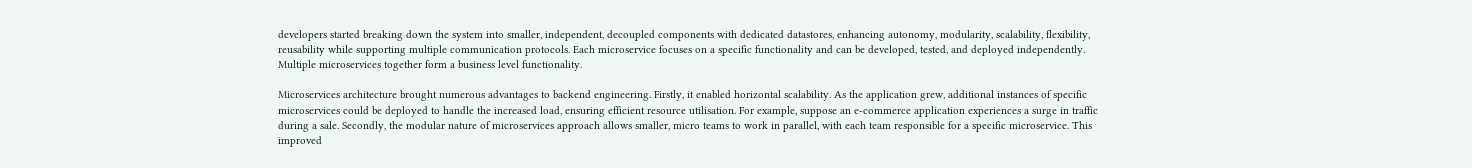developers started breaking down the system into smaller, independent, decoupled components with dedicated datastores, enhancing autonomy, modularity, scalability, flexibility, reusability while supporting multiple communication protocols. Each microservice focuses on a specific functionality and can be developed, tested, and deployed independently. Multiple microservices together form a business level functionality.

Microservices architecture brought numerous advantages to backend engineering. Firstly, it enabled horizontal scalability. As the application grew, additional instances of specific microservices could be deployed to handle the increased load, ensuring efficient resource utilisation. For example, suppose an e-commerce application experiences a surge in traffic during a sale. Secondly, the modular nature of microservices approach allows smaller, micro teams to work in parallel, with each team responsible for a specific microservice. This improved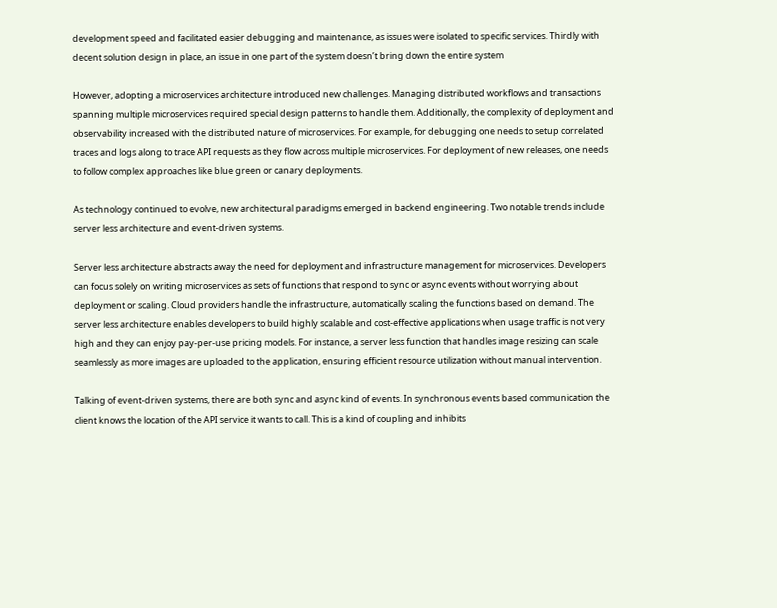development speed and facilitated easier debugging and maintenance, as issues were isolated to specific services. Thirdly with decent solution design in place, an issue in one part of the system doesn’t bring down the entire system

However, adopting a microservices architecture introduced new challenges. Managing distributed workflows and transactions spanning multiple microservices required special design patterns to handle them. Additionally, the complexity of deployment and observability increased with the distributed nature of microservices. For example, for debugging one needs to setup correlated traces and logs along to trace API requests as they flow across multiple microservices. For deployment of new releases, one needs to follow complex approaches like blue green or canary deployments.

As technology continued to evolve, new architectural paradigms emerged in backend engineering. Two notable trends include server less architecture and event-driven systems.

Server less architecture abstracts away the need for deployment and infrastructure management for microservices. Developers can focus solely on writing microservices as sets of functions that respond to sync or async events without worrying about deployment or scaling. Cloud providers handle the infrastructure, automatically scaling the functions based on demand. The server less architecture enables developers to build highly scalable and cost-effective applications when usage traffic is not very high and they can enjoy pay-per-use pricing models. For instance, a server less function that handles image resizing can scale seamlessly as more images are uploaded to the application, ensuring efficient resource utilization without manual intervention.

Talking of event-driven systems, there are both sync and async kind of events. In synchronous events based communication the client knows the location of the API service it wants to call. This is a kind of coupling and inhibits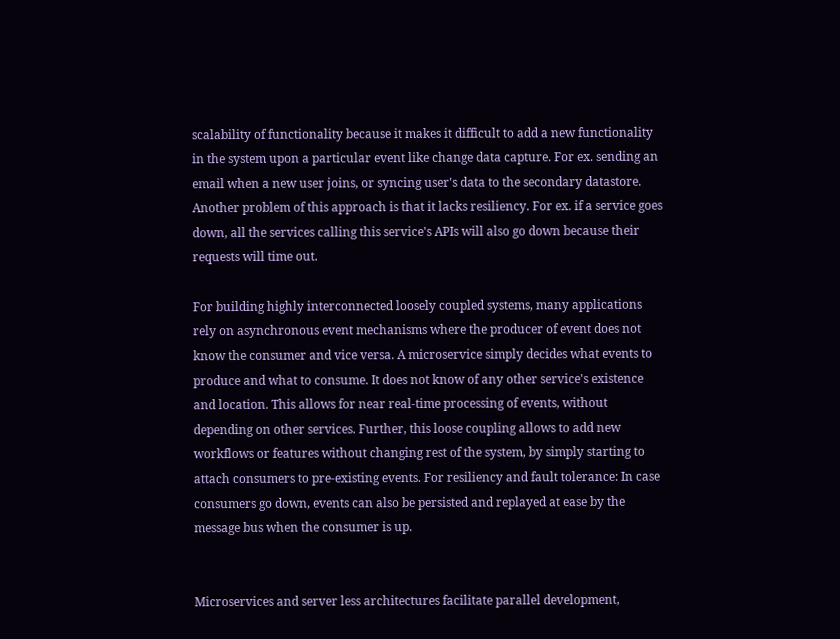scalability of functionality because it makes it difficult to add a new functionality in the system upon a particular event like change data capture. For ex. sending an email when a new user joins, or syncing user's data to the secondary datastore. Another problem of this approach is that it lacks resiliency. For ex. if a service goes down, all the services calling this service's APIs will also go down because their requests will time out.

For building highly interconnected loosely coupled systems, many applications rely on asynchronous event mechanisms where the producer of event does not know the consumer and vice versa. A microservice simply decides what events to produce and what to consume. It does not know of any other service's existence and location. This allows for near real-time processing of events, without depending on other services. Further, this loose coupling allows to add new workflows or features without changing rest of the system, by simply starting to attach consumers to pre-existing events. For resiliency and fault tolerance: In case consumers go down, events can also be persisted and replayed at ease by the message bus when the consumer is up.


Microservices and server less architectures facilitate parallel development,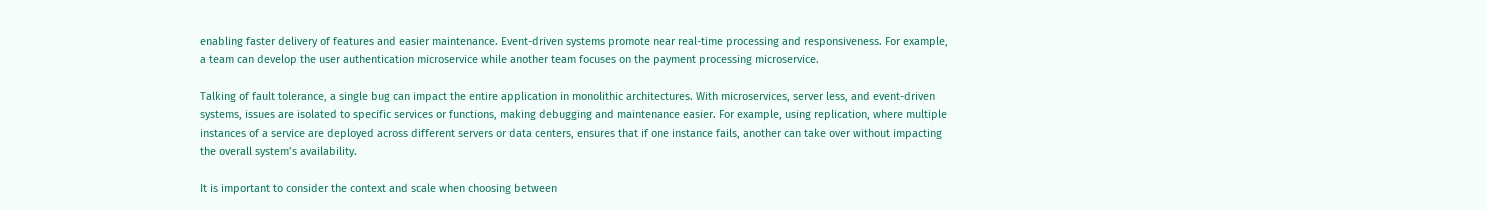enabling faster delivery of features and easier maintenance. Event-driven systems promote near real-time processing and responsiveness. For example, a team can develop the user authentication microservice while another team focuses on the payment processing microservice.

Talking of fault tolerance, a single bug can impact the entire application in monolithic architectures. With microservices, server less, and event-driven systems, issues are isolated to specific services or functions, making debugging and maintenance easier. For example, using replication, where multiple instances of a service are deployed across different servers or data centers, ensures that if one instance fails, another can take over without impacting the overall system’s availability.

It is important to consider the context and scale when choosing between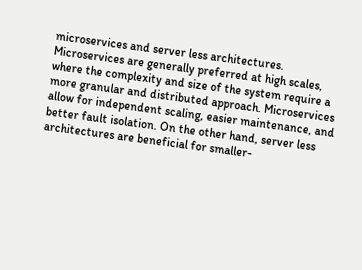microservices and server less architectures. Microservices are generally preferred at high scales, where the complexity and size of the system require a more granular and distributed approach. Microservices allow for independent scaling, easier maintenance, and better fault isolation. On the other hand, server less architectures are beneficial for smaller-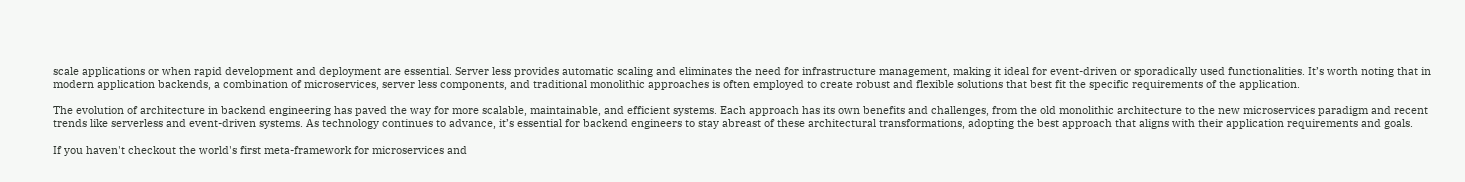scale applications or when rapid development and deployment are essential. Server less provides automatic scaling and eliminates the need for infrastructure management, making it ideal for event-driven or sporadically used functionalities. It’s worth noting that in modern application backends, a combination of microservices, server less components, and traditional monolithic approaches is often employed to create robust and flexible solutions that best fit the specific requirements of the application.

The evolution of architecture in backend engineering has paved the way for more scalable, maintainable, and efficient systems. Each approach has its own benefits and challenges, from the old monolithic architecture to the new microservices paradigm and recent trends like serverless and event-driven systems. As technology continues to advance, it’s essential for backend engineers to stay abreast of these architectural transformations, adopting the best approach that aligns with their application requirements and goals.

If you haven't checkout the world's first meta-framework for microservices and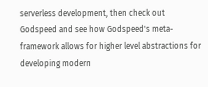serverless development, then check out Godspeed and see how Godspeed's meta-framework allows for higher level abstractions for developing modern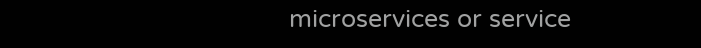microservices or service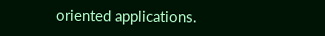oriented applications.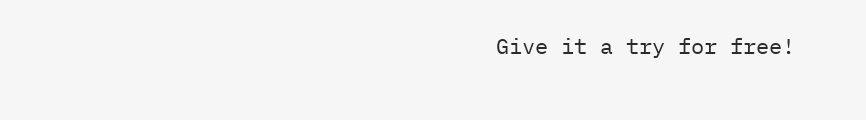Give it a try for free!